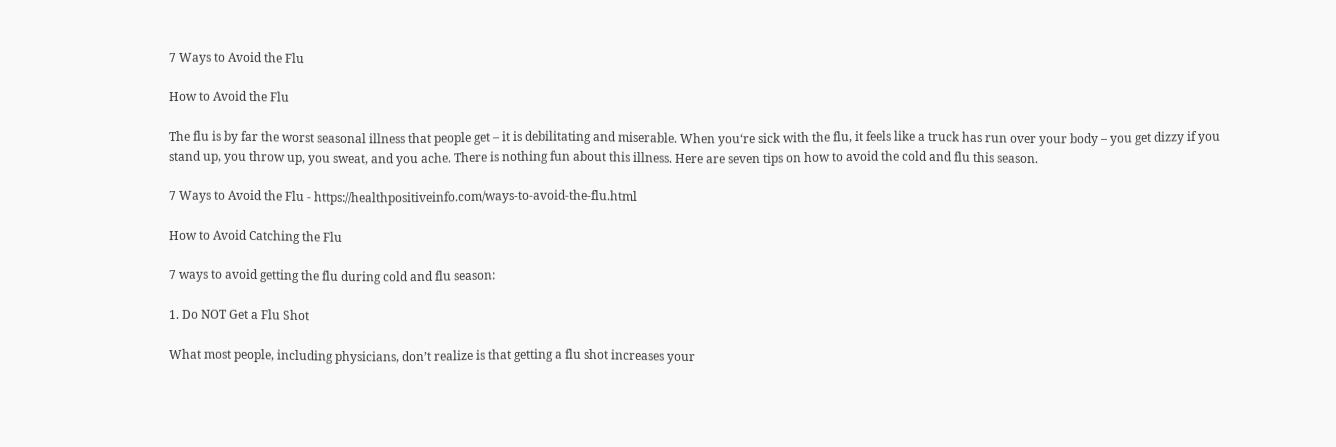7 Ways to Avoid the Flu

How to Avoid the Flu

The flu is by far the worst seasonal illness that people get – it is debilitating and miserable. When you‘re sick with the flu, it feels like a truck has run over your body – you get dizzy if you stand up, you throw up, you sweat, and you ache. There is nothing fun about this illness. Here are seven tips on how to avoid the cold and flu this season.

7 Ways to Avoid the Flu - https://healthpositiveinfo.com/ways-to-avoid-the-flu.html

How to Avoid Catching the Flu

7 ways to avoid getting the flu during cold and flu season:

1. Do NOT Get a Flu Shot

What most people, including physicians, don’t realize is that getting a flu shot increases your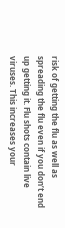risk of getting the flu as well as spreading the flu even if you don’t end up getting it. Flu shots contain live viruses. This increases your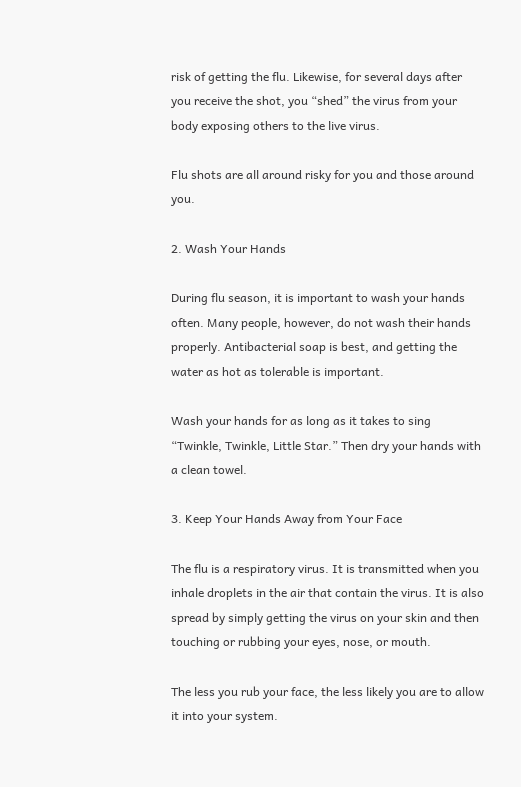risk of getting the flu. Likewise, for several days after you receive the shot, you “shed” the virus from your body exposing others to the live virus.

Flu shots are all around risky for you and those around you.

2. Wash Your Hands

During flu season, it is important to wash your hands often. Many people, however, do not wash their hands properly. Antibacterial soap is best, and getting the water as hot as tolerable is important.

Wash your hands for as long as it takes to sing “Twinkle, Twinkle, Little Star.” Then dry your hands with a clean towel.

3. Keep Your Hands Away from Your Face

The flu is a respiratory virus. It is transmitted when you inhale droplets in the air that contain the virus. It is also spread by simply getting the virus on your skin and then touching or rubbing your eyes, nose, or mouth.

The less you rub your face, the less likely you are to allow it into your system.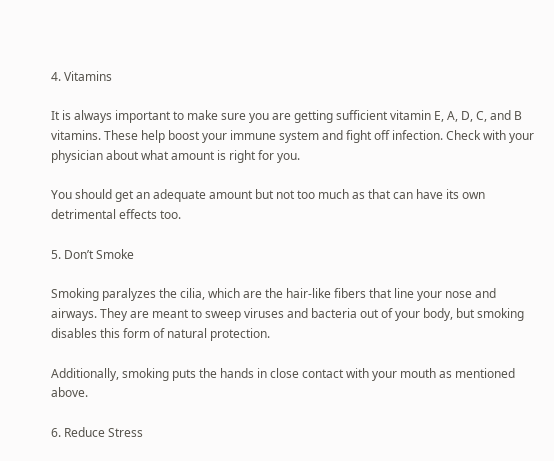4. Vitamins

It is always important to make sure you are getting sufficient vitamin E, A, D, C, and B vitamins. These help boost your immune system and fight off infection. Check with your physician about what amount is right for you.

You should get an adequate amount but not too much as that can have its own detrimental effects too.

5. Don’t Smoke

Smoking paralyzes the cilia, which are the hair-like fibers that line your nose and airways. They are meant to sweep viruses and bacteria out of your body, but smoking disables this form of natural protection.

Additionally, smoking puts the hands in close contact with your mouth as mentioned above.

6. Reduce Stress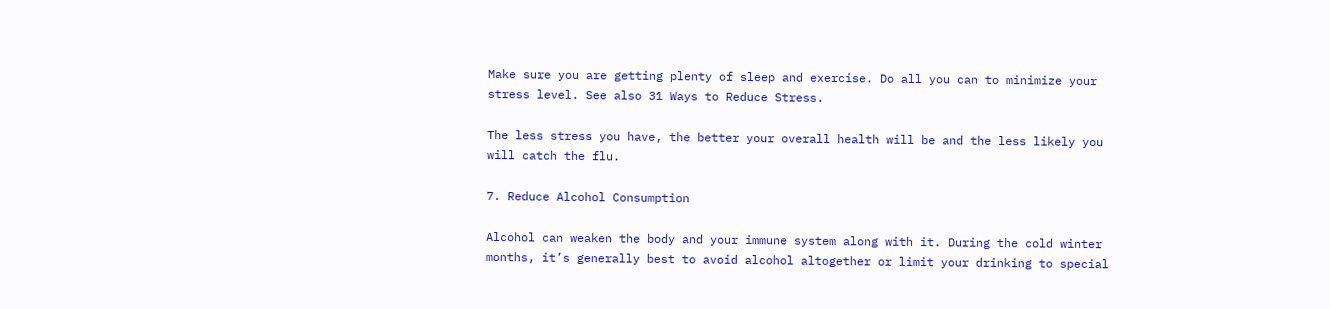Make sure you are getting plenty of sleep and exercise. Do all you can to minimize your stress level. See also 31 Ways to Reduce Stress.

The less stress you have, the better your overall health will be and the less likely you will catch the flu.

7. Reduce Alcohol Consumption

Alcohol can weaken the body and your immune system along with it. During the cold winter months, it’s generally best to avoid alcohol altogether or limit your drinking to special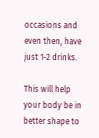occasions and even then, have just 1-2 drinks.

This will help your body be in better shape to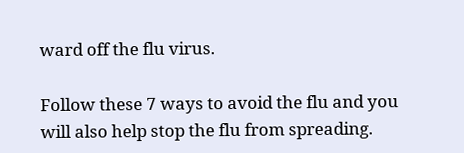ward off the flu virus.

Follow these 7 ways to avoid the flu and you will also help stop the flu from spreading.